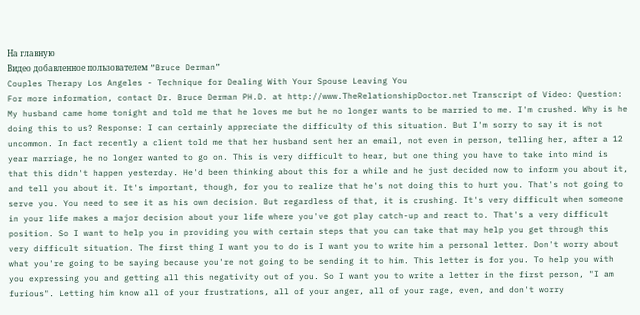На главную
Видео добавленное пользователем “Bruce Derman”
Couples Therapy Los Angeles - Technique for Dealing With Your Spouse Leaving You
For more information, contact Dr. Bruce Derman PH.D. at http://www.TheRelationshipDoctor.net Transcript of Video: Question: My husband came home tonight and told me that he loves me but he no longer wants to be married to me. I'm crushed. Why is he doing this to us? Response: I can certainly appreciate the difficulty of this situation. But I'm sorry to say it is not uncommon. In fact recently a client told me that her husband sent her an email, not even in person, telling her, after a 12 year marriage, he no longer wanted to go on. This is very difficult to hear, but one thing you have to take into mind is that this didn't happen yesterday. He'd been thinking about this for a while and he just decided now to inform you about it, and tell you about it. It's important, though, for you to realize that he's not doing this to hurt you. That's not going to serve you. You need to see it as his own decision. But regardless of that, it is crushing. It's very difficult when someone in your life makes a major decision about your life where you've got play catch-up and react to. That's a very difficult position. So I want to help you in providing you with certain steps that you can take that may help you get through this very difficult situation. The first thing I want you to do is I want you to write him a personal letter. Don't worry about what you're going to be saying because you're not going to be sending it to him. This letter is for you. To help you with you expressing you and getting all this negativity out of you. So I want you to write a letter in the first person, "I am furious". Letting him know all of your frustrations, all of your anger, all of your rage, even, and don't worry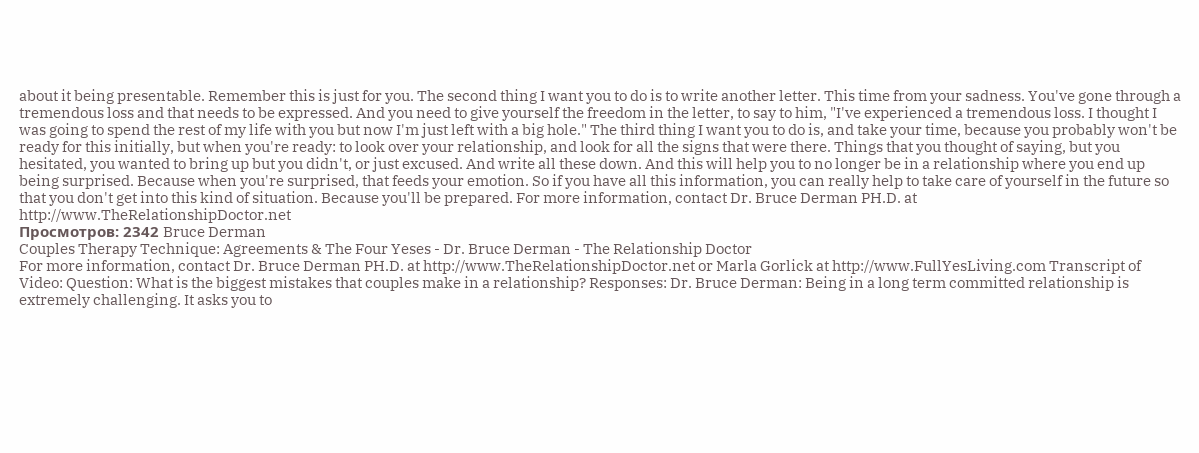about it being presentable. Remember this is just for you. The second thing I want you to do is to write another letter. This time from your sadness. You've gone through a tremendous loss and that needs to be expressed. And you need to give yourself the freedom in the letter, to say to him, "I've experienced a tremendous loss. I thought I was going to spend the rest of my life with you but now I'm just left with a big hole." The third thing I want you to do is, and take your time, because you probably won't be ready for this initially, but when you're ready: to look over your relationship, and look for all the signs that were there. Things that you thought of saying, but you hesitated, you wanted to bring up but you didn't, or just excused. And write all these down. And this will help you to no longer be in a relationship where you end up being surprised. Because when you're surprised, that feeds your emotion. So if you have all this information, you can really help to take care of yourself in the future so that you don't get into this kind of situation. Because you'll be prepared. For more information, contact Dr. Bruce Derman PH.D. at http://www.TheRelationshipDoctor.net
Просмотров: 2342 Bruce Derman
Couples Therapy Technique: Agreements & The Four Yeses - Dr. Bruce Derman - The Relationship Doctor
For more information, contact Dr. Bruce Derman PH.D. at http://www.TheRelationshipDoctor.net or Marla Gorlick at http://www.FullYesLiving.com Transcript of Video: Question: What is the biggest mistakes that couples make in a relationship? Responses: Dr. Bruce Derman: Being in a long term committed relationship is extremely challenging. It asks you to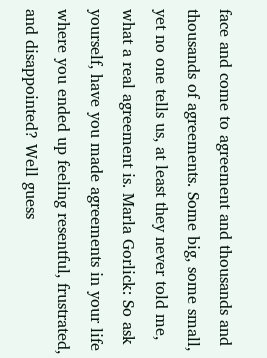face and come to agreement and thousands and thousands of agreements. Some big, some small, yet no one tells us, at least they never told me, what a real agreement is. Marla Gorlick: So ask yourself, have you made agreements in your life where you ended up feeling resentful, frustrated, and disappointed? Well guess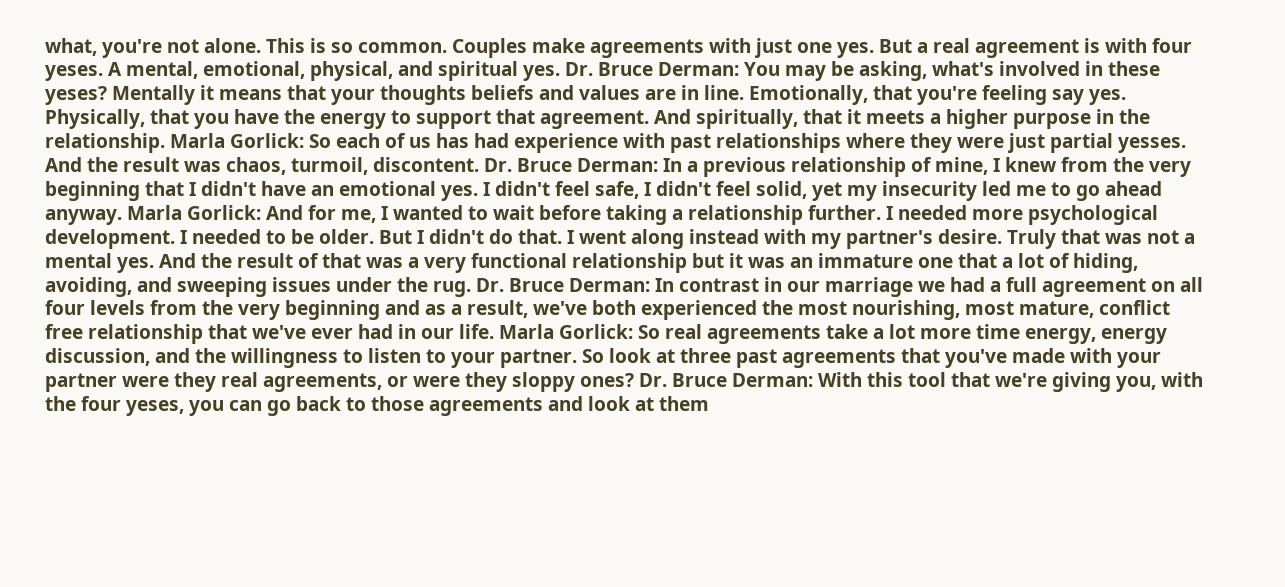what, you're not alone. This is so common. Couples make agreements with just one yes. But a real agreement is with four yeses. A mental, emotional, physical, and spiritual yes. Dr. Bruce Derman: You may be asking, what's involved in these yeses? Mentally it means that your thoughts beliefs and values are in line. Emotionally, that you're feeling say yes. Physically, that you have the energy to support that agreement. And spiritually, that it meets a higher purpose in the relationship. Marla Gorlick: So each of us has had experience with past relationships where they were just partial yesses. And the result was chaos, turmoil, discontent. Dr. Bruce Derman: In a previous relationship of mine, I knew from the very beginning that I didn't have an emotional yes. I didn't feel safe, I didn't feel solid, yet my insecurity led me to go ahead anyway. Marla Gorlick: And for me, I wanted to wait before taking a relationship further. I needed more psychological development. I needed to be older. But I didn't do that. I went along instead with my partner's desire. Truly that was not a mental yes. And the result of that was a very functional relationship but it was an immature one that a lot of hiding, avoiding, and sweeping issues under the rug. Dr. Bruce Derman: In contrast in our marriage we had a full agreement on all four levels from the very beginning and as a result, we've both experienced the most nourishing, most mature, conflict free relationship that we've ever had in our life. Marla Gorlick: So real agreements take a lot more time energy, energy discussion, and the willingness to listen to your partner. So look at three past agreements that you've made with your partner were they real agreements, or were they sloppy ones? Dr. Bruce Derman: With this tool that we're giving you, with the four yeses, you can go back to those agreements and look at them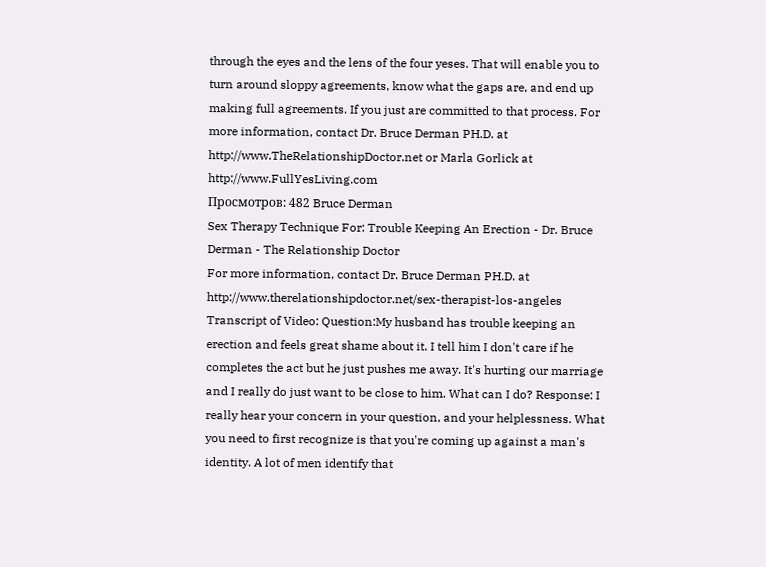through the eyes and the lens of the four yeses. That will enable you to turn around sloppy agreements, know what the gaps are, and end up making full agreements. If you just are committed to that process. For more information, contact Dr. Bruce Derman PH.D. at http://www.TheRelationshipDoctor.net or Marla Gorlick at http://www.FullYesLiving.com
Просмотров: 482 Bruce Derman
Sex Therapy Technique For: Trouble Keeping An Erection - Dr. Bruce Derman - The Relationship Doctor
For more information, contact Dr. Bruce Derman PH.D. at http://www.therelationshipdoctor.net/sex-therapist-los-angeles Transcript of Video: Question:My husband has trouble keeping an erection and feels great shame about it. I tell him I don't care if he completes the act but he just pushes me away. It's hurting our marriage and I really do just want to be close to him. What can I do? Response: I really hear your concern in your question, and your helplessness. What you need to first recognize is that you're coming up against a man's identity. A lot of men identify that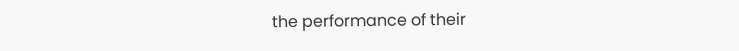the performance of their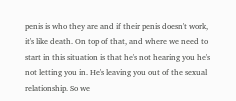penis is who they are and if their penis doesn't work, it's like death. On top of that, and where we need to start in this situation is that he's not hearing you he's not letting you in. He's leaving you out of the sexual relationship. So we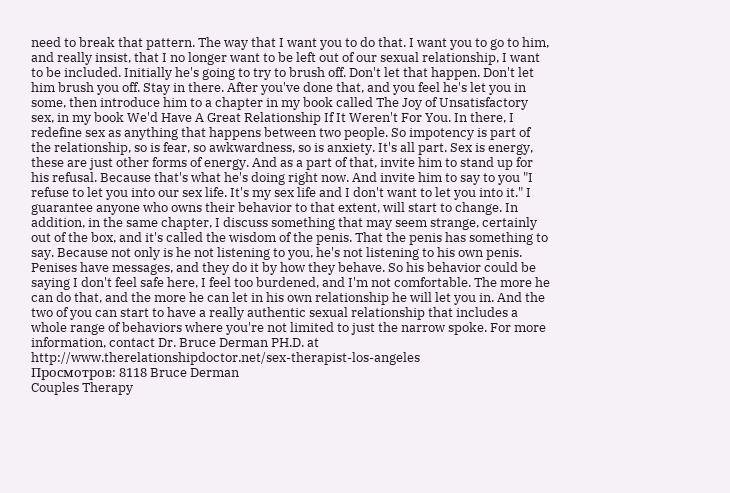need to break that pattern. The way that I want you to do that. I want you to go to him, and really insist, that I no longer want to be left out of our sexual relationship, I want to be included. Initially he's going to try to brush off. Don't let that happen. Don't let him brush you off. Stay in there. After you've done that, and you feel he's let you in some, then introduce him to a chapter in my book called The Joy of Unsatisfactory sex, in my book We'd Have A Great Relationship If It Weren't For You. In there, I redefine sex as anything that happens between two people. So impotency is part of the relationship, so is fear, so awkwardness, so is anxiety. It's all part. Sex is energy, these are just other forms of energy. And as a part of that, invite him to stand up for his refusal. Because that's what he's doing right now. And invite him to say to you "I refuse to let you into our sex life. It's my sex life and I don't want to let you into it." I guarantee anyone who owns their behavior to that extent, will start to change. In addition, in the same chapter, I discuss something that may seem strange, certainly out of the box, and it's called the wisdom of the penis. That the penis has something to say. Because not only is he not listening to you, he's not listening to his own penis. Penises have messages, and they do it by how they behave. So his behavior could be saying I don't feel safe here, I feel too burdened, and I'm not comfortable. The more he can do that, and the more he can let in his own relationship he will let you in. And the two of you can start to have a really authentic sexual relationship that includes a whole range of behaviors where you're not limited to just the narrow spoke. For more information, contact Dr. Bruce Derman PH.D. at http://www.therelationshipdoctor.net/sex-therapist-los-angeles
Просмотров: 8118 Bruce Derman
Couples Therapy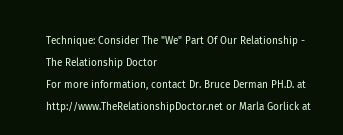Technique: Consider The "We" Part Of Our Relationship - The Relationship Doctor
For more information, contact Dr. Bruce Derman PH.D. at http://www.TheRelationshipDoctor.net or Marla Gorlick at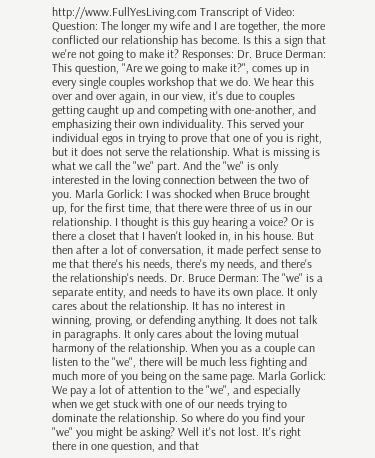http://www.FullYesLiving.com Transcript of Video: Question: The longer my wife and I are together, the more conflicted our relationship has become. Is this a sign that we're not going to make it? Responses: Dr. Bruce Derman: This question, "Are we going to make it?", comes up in every single couples workshop that we do. We hear this over and over again, in our view, it's due to couples getting caught up and competing with one-another, and emphasizing their own individuality. This served your individual egos in trying to prove that one of you is right, but it does not serve the relationship. What is missing is what we call the "we" part. And the "we" is only interested in the loving connection between the two of you. Marla Gorlick: I was shocked when Bruce brought up, for the first time, that there were three of us in our relationship. I thought is this guy hearing a voice? Or is there a closet that I haven't looked in, in his house. But then after a lot of conversation, it made perfect sense to me that there's his needs, there's my needs, and there's the relationship's needs. Dr. Bruce Derman: The "we" is a separate entity, and needs to have its own place. It only cares about the relationship. It has no interest in winning, proving, or defending anything. It does not talk in paragraphs. It only cares about the loving mutual harmony of the relationship. When you as a couple can listen to the "we", there will be much less fighting and much more of you being on the same page. Marla Gorlick: We pay a lot of attention to the "we", and especially when we get stuck with one of our needs trying to dominate the relationship. So where do you find your "we" you might be asking? Well it's not lost. It's right there in one question, and that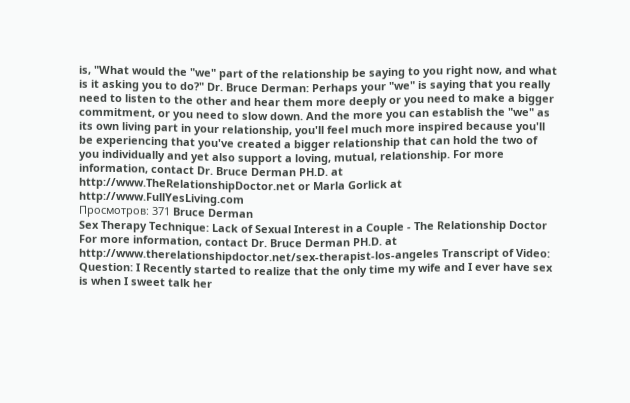is, "What would the "we" part of the relationship be saying to you right now, and what is it asking you to do?" Dr. Bruce Derman: Perhaps your "we" is saying that you really need to listen to the other and hear them more deeply or you need to make a bigger commitment, or you need to slow down. And the more you can establish the "we" as its own living part in your relationship, you'll feel much more inspired because you'll be experiencing that you've created a bigger relationship that can hold the two of you individually and yet also support a loving, mutual, relationship. For more information, contact Dr. Bruce Derman PH.D. at http://www.TheRelationshipDoctor.net or Marla Gorlick at http://www.FullYesLiving.com
Просмотров: 371 Bruce Derman
Sex Therapy Technique: Lack of Sexual Interest in a Couple - The Relationship Doctor
For more information, contact Dr. Bruce Derman PH.D. at http://www.therelationshipdoctor.net/sex-therapist-los-angeles Transcript of Video: Question: I Recently started to realize that the only time my wife and I ever have sex is when I sweet talk her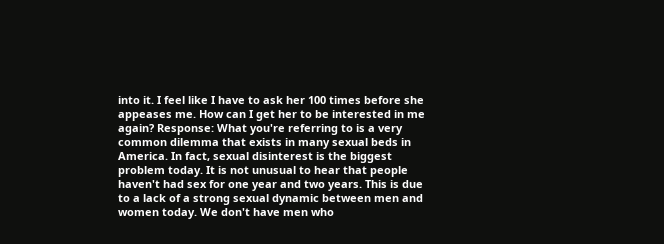into it. I feel like I have to ask her 100 times before she appeases me. How can I get her to be interested in me again? Response: What you're referring to is a very common dilemma that exists in many sexual beds in America. In fact, sexual disinterest is the biggest problem today. It is not unusual to hear that people haven't had sex for one year and two years. This is due to a lack of a strong sexual dynamic between men and women today. We don't have men who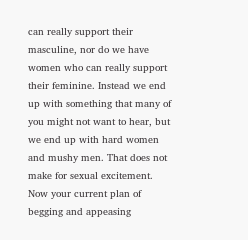can really support their masculine, nor do we have women who can really support their feminine. Instead we end up with something that many of you might not want to hear, but we end up with hard women and mushy men. That does not make for sexual excitement. Now your current plan of begging and appeasing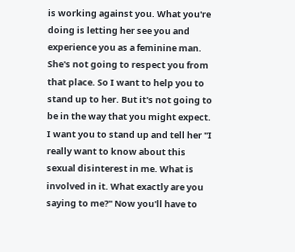is working against you. What you're doing is letting her see you and experience you as a feminine man. She's not going to respect you from that place. So I want to help you to stand up to her. But it's not going to be in the way that you might expect. I want you to stand up and tell her "I really want to know about this sexual disinterest in me. What is involved in it. What exactly are you saying to me?" Now you'll have to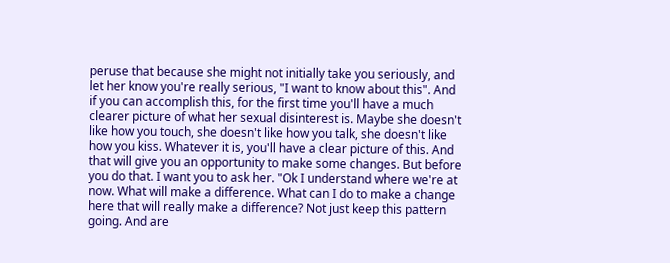peruse that because she might not initially take you seriously, and let her know you're really serious, "I want to know about this". And if you can accomplish this, for the first time you'll have a much clearer picture of what her sexual disinterest is. Maybe she doesn't like how you touch, she doesn't like how you talk, she doesn't like how you kiss. Whatever it is, you'll have a clear picture of this. And that will give you an opportunity to make some changes. But before you do that. I want you to ask her. "Ok I understand where we're at now. What will make a difference. What can I do to make a change here that will really make a difference? Not just keep this pattern going. And are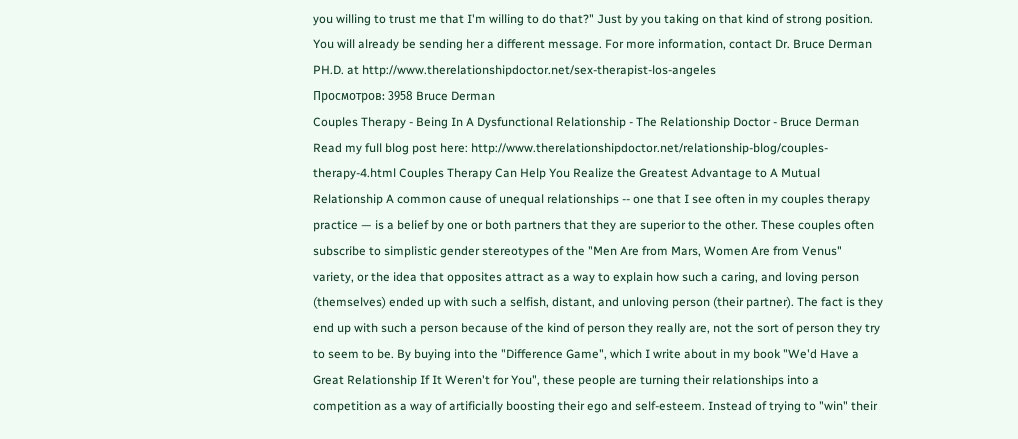you willing to trust me that I'm willing to do that?" Just by you taking on that kind of strong position. You will already be sending her a different message. For more information, contact Dr. Bruce Derman PH.D. at http://www.therelationshipdoctor.net/sex-therapist-los-angeles
Просмотров: 3958 Bruce Derman
Couples Therapy - Being In A Dysfunctional Relationship - The Relationship Doctor - Bruce Derman
Read my full blog post here: http://www.therelationshipdoctor.net/relationship-blog/couples-therapy-4.html Couples Therapy Can Help You Realize the Greatest Advantage to A Mutual Relationship A common cause of unequal relationships -- one that I see often in my couples therapy practice — is a belief by one or both partners that they are superior to the other. These couples often subscribe to simplistic gender stereotypes of the "Men Are from Mars, Women Are from Venus" variety, or the idea that opposites attract as a way to explain how such a caring, and loving person (themselves) ended up with such a selfish, distant, and unloving person (their partner). The fact is they end up with such a person because of the kind of person they really are, not the sort of person they try to seem to be. By buying into the "Difference Game", which I write about in my book "We'd Have a Great Relationship If It Weren't for You", these people are turning their relationships into a competition as a way of artificially boosting their ego and self-esteem. Instead of trying to "win" their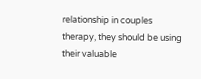relationship in couples therapy, they should be using their valuable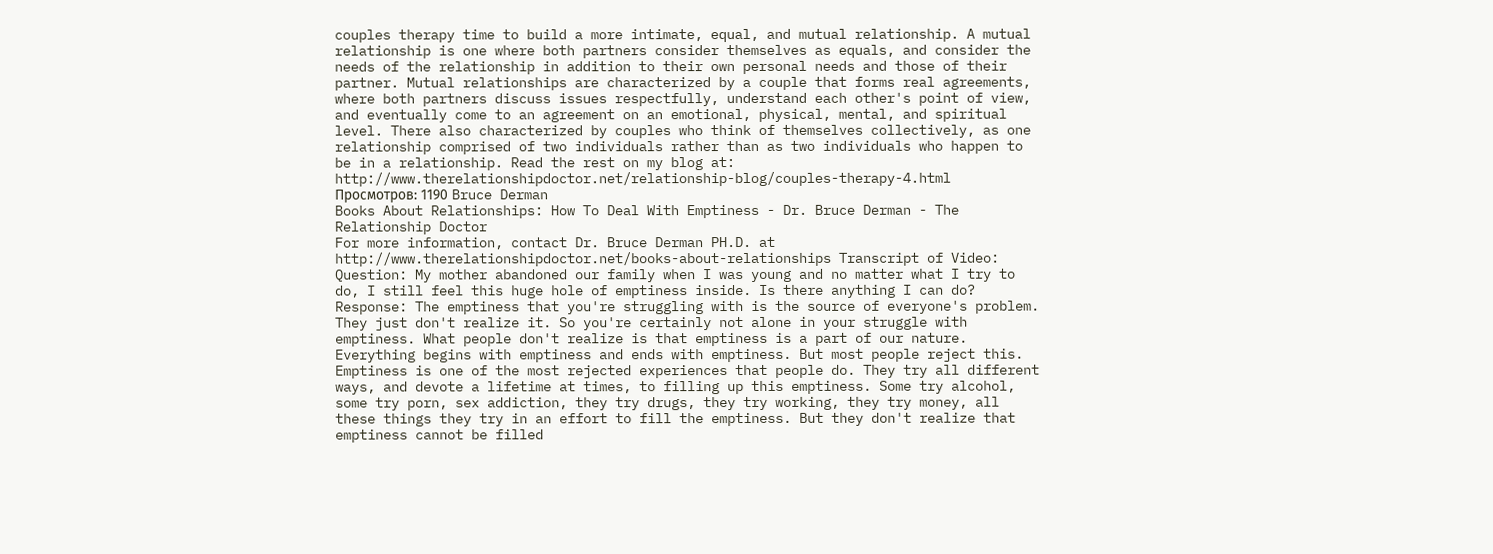couples therapy time to build a more intimate, equal, and mutual relationship. A mutual relationship is one where both partners consider themselves as equals, and consider the needs of the relationship in addition to their own personal needs and those of their partner. Mutual relationships are characterized by a couple that forms real agreements, where both partners discuss issues respectfully, understand each other's point of view, and eventually come to an agreement on an emotional, physical, mental, and spiritual level. There also characterized by couples who think of themselves collectively, as one relationship comprised of two individuals rather than as two individuals who happen to be in a relationship. Read the rest on my blog at: http://www.therelationshipdoctor.net/relationship-blog/couples-therapy-4.html
Просмотров: 1190 Bruce Derman
Books About Relationships: How To Deal With Emptiness - Dr. Bruce Derman - The Relationship Doctor
For more information, contact Dr. Bruce Derman PH.D. at http://www.therelationshipdoctor.net/books-about-relationships Transcript of Video: Question: My mother abandoned our family when I was young and no matter what I try to do, I still feel this huge hole of emptiness inside. Is there anything I can do? Response: The emptiness that you're struggling with is the source of everyone's problem. They just don't realize it. So you're certainly not alone in your struggle with emptiness. What people don't realize is that emptiness is a part of our nature. Everything begins with emptiness and ends with emptiness. But most people reject this. Emptiness is one of the most rejected experiences that people do. They try all different ways, and devote a lifetime at times, to filling up this emptiness. Some try alcohol, some try porn, sex addiction, they try drugs, they try working, they try money, all these things they try in an effort to fill the emptiness. But they don't realize that emptiness cannot be filled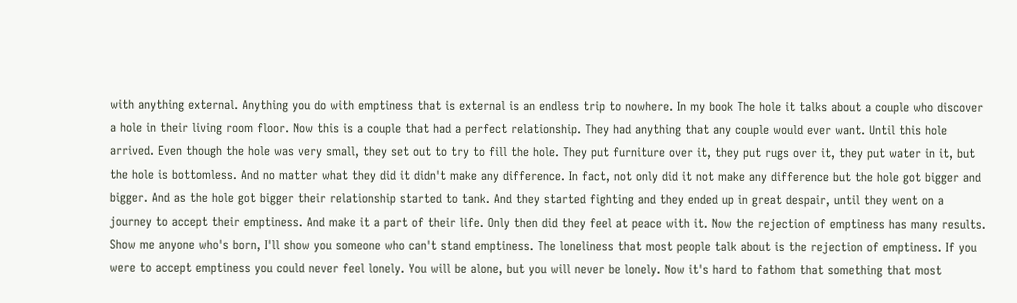with anything external. Anything you do with emptiness that is external is an endless trip to nowhere. In my book The hole it talks about a couple who discover a hole in their living room floor. Now this is a couple that had a perfect relationship. They had anything that any couple would ever want. Until this hole arrived. Even though the hole was very small, they set out to try to fill the hole. They put furniture over it, they put rugs over it, they put water in it, but the hole is bottomless. And no matter what they did it didn't make any difference. In fact, not only did it not make any difference but the hole got bigger and bigger. And as the hole got bigger their relationship started to tank. And they started fighting and they ended up in great despair, until they went on a journey to accept their emptiness. And make it a part of their life. Only then did they feel at peace with it. Now the rejection of emptiness has many results. Show me anyone who's born, I'll show you someone who can't stand emptiness. The loneliness that most people talk about is the rejection of emptiness. If you were to accept emptiness you could never feel lonely. You will be alone, but you will never be lonely. Now it's hard to fathom that something that most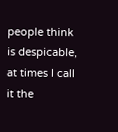people think is despicable, at times I call it the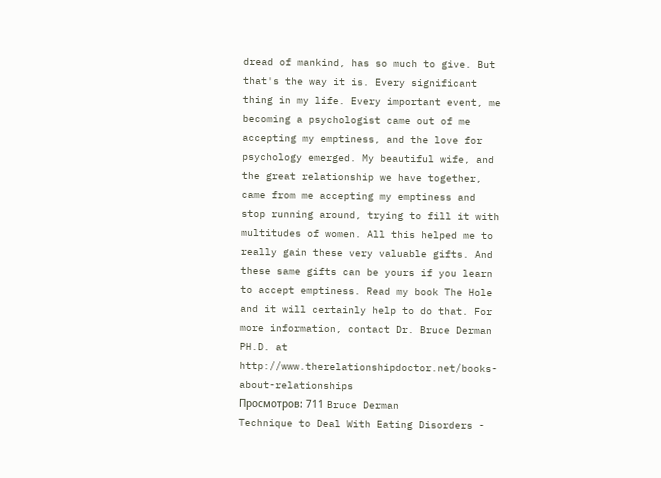dread of mankind, has so much to give. But that's the way it is. Every significant thing in my life. Every important event, me becoming a psychologist came out of me accepting my emptiness, and the love for psychology emerged. My beautiful wife, and the great relationship we have together, came from me accepting my emptiness and stop running around, trying to fill it with multitudes of women. All this helped me to really gain these very valuable gifts. And these same gifts can be yours if you learn to accept emptiness. Read my book The Hole and it will certainly help to do that. For more information, contact Dr. Bruce Derman PH.D. at http://www.therelationshipdoctor.net/books-about-relationships
Просмотров: 711 Bruce Derman
Technique to Deal With Eating Disorders -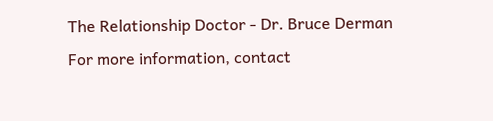The Relationship Doctor - Dr. Bruce Derman
For more information, contact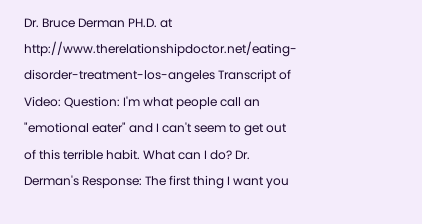Dr. Bruce Derman PH.D. at http://www.therelationshipdoctor.net/eating-disorder-treatment-los-angeles Transcript of Video: Question: I'm what people call an "emotional eater" and I can't seem to get out of this terrible habit. What can I do? Dr. Derman's Response: The first thing I want you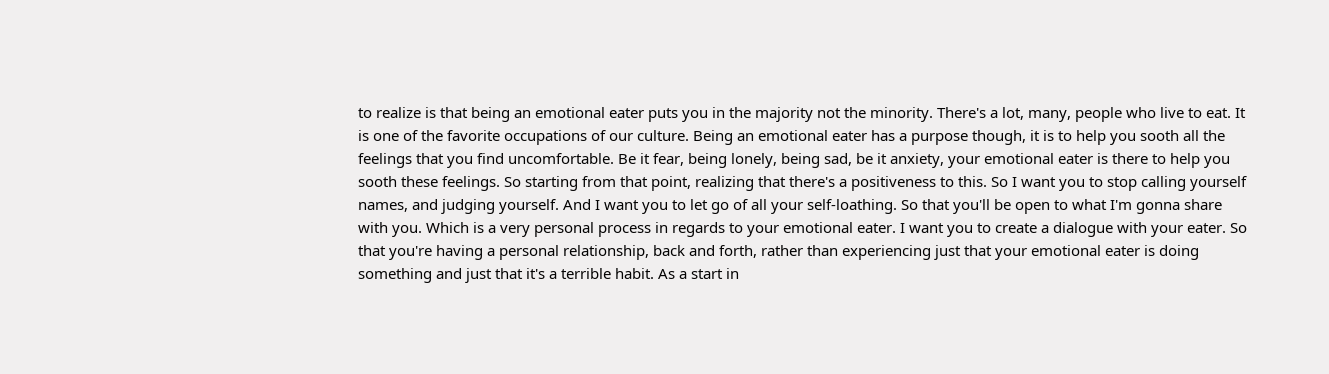to realize is that being an emotional eater puts you in the majority not the minority. There's a lot, many, people who live to eat. It is one of the favorite occupations of our culture. Being an emotional eater has a purpose though, it is to help you sooth all the feelings that you find uncomfortable. Be it fear, being lonely, being sad, be it anxiety, your emotional eater is there to help you sooth these feelings. So starting from that point, realizing that there's a positiveness to this. So I want you to stop calling yourself names, and judging yourself. And I want you to let go of all your self-loathing. So that you'll be open to what I'm gonna share with you. Which is a very personal process in regards to your emotional eater. I want you to create a dialogue with your eater. So that you're having a personal relationship, back and forth, rather than experiencing just that your emotional eater is doing something and just that it's a terrible habit. As a start in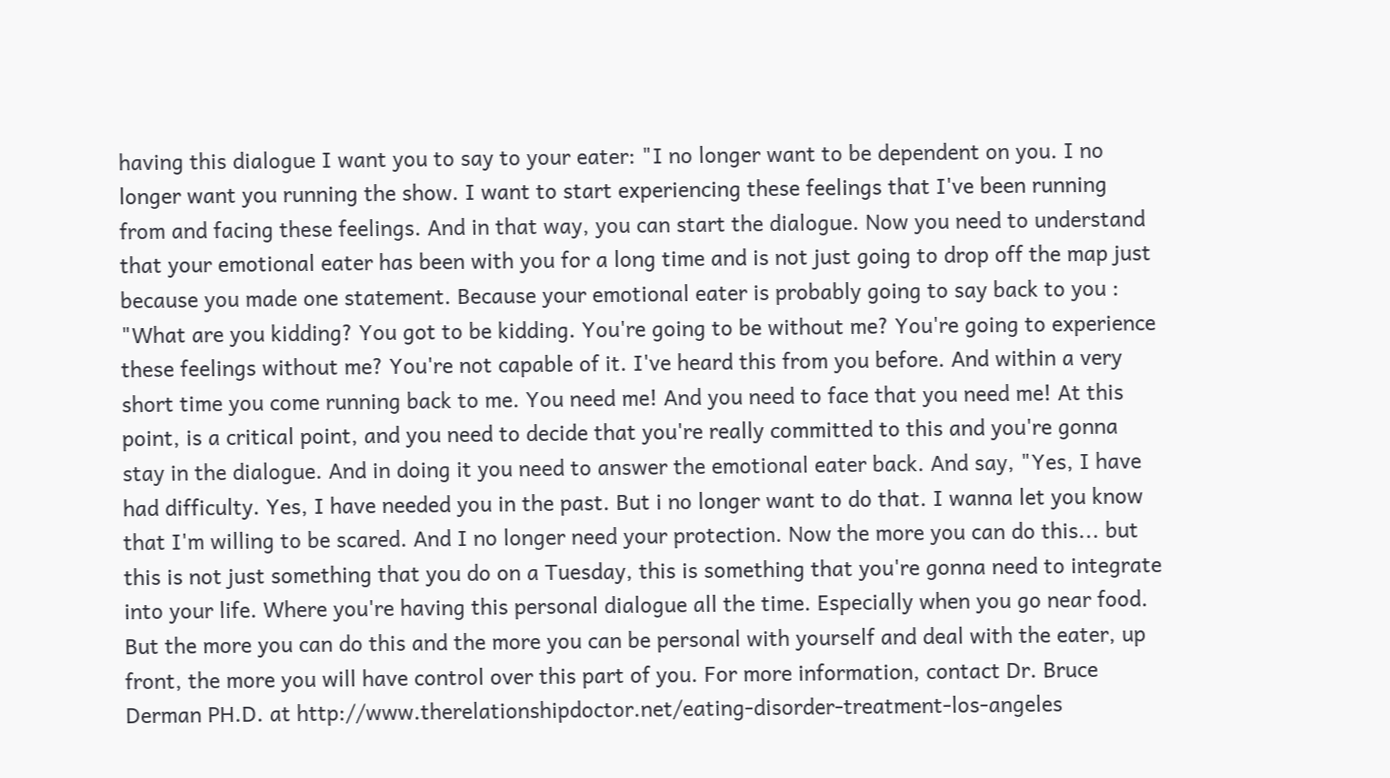having this dialogue I want you to say to your eater: "I no longer want to be dependent on you. I no longer want you running the show. I want to start experiencing these feelings that I've been running from and facing these feelings. And in that way, you can start the dialogue. Now you need to understand that your emotional eater has been with you for a long time and is not just going to drop off the map just because you made one statement. Because your emotional eater is probably going to say back to you : "What are you kidding? You got to be kidding. You're going to be without me? You're going to experience these feelings without me? You're not capable of it. I've heard this from you before. And within a very short time you come running back to me. You need me! And you need to face that you need me! At this point, is a critical point, and you need to decide that you're really committed to this and you're gonna stay in the dialogue. And in doing it you need to answer the emotional eater back. And say, "Yes, I have had difficulty. Yes, I have needed you in the past. But i no longer want to do that. I wanna let you know that I'm willing to be scared. And I no longer need your protection. Now the more you can do this... but this is not just something that you do on a Tuesday, this is something that you're gonna need to integrate into your life. Where you're having this personal dialogue all the time. Especially when you go near food. But the more you can do this and the more you can be personal with yourself and deal with the eater, up front, the more you will have control over this part of you. For more information, contact Dr. Bruce Derman PH.D. at http://www.therelationshipdoctor.net/eating-disorder-treatment-los-angeles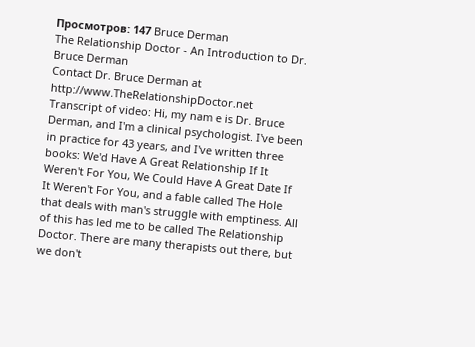Просмотров: 147 Bruce Derman
The Relationship Doctor - An Introduction to Dr. Bruce Derman
Contact Dr. Bruce Derman at http://www.TheRelationshipDoctor.net Transcript of video: Hi, my nam e is Dr. Bruce Derman, and I'm a clinical psychologist. I've been in practice for 43 years, and I've written three books: We'd Have A Great Relationship If It Weren't For You, We Could Have A Great Date If It Weren't For You, and a fable called The Hole that deals with man's struggle with emptiness. All of this has led me to be called The Relationship Doctor. There are many therapists out there, but we don't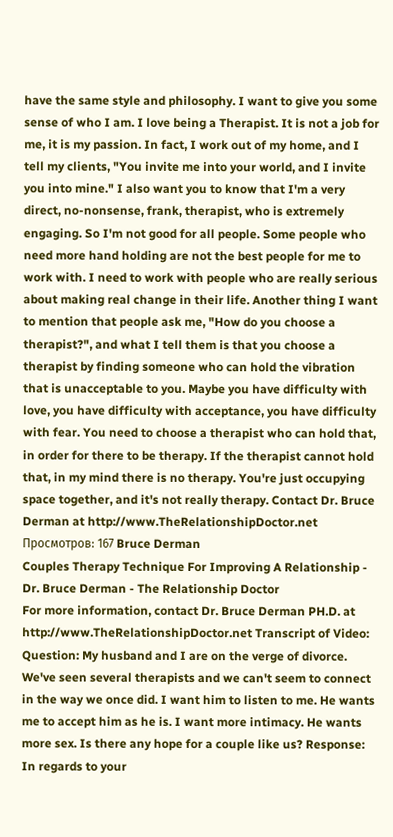have the same style and philosophy. I want to give you some sense of who I am. I love being a Therapist. It is not a job for me, it is my passion. In fact, I work out of my home, and I tell my clients, "You invite me into your world, and I invite you into mine." I also want you to know that I'm a very direct, no-nonsense, frank, therapist, who is extremely engaging. So I'm not good for all people. Some people who need more hand holding are not the best people for me to work with. I need to work with people who are really serious about making real change in their life. Another thing I want to mention that people ask me, "How do you choose a therapist?", and what I tell them is that you choose a therapist by finding someone who can hold the vibration that is unacceptable to you. Maybe you have difficulty with love, you have difficulty with acceptance, you have difficulty with fear. You need to choose a therapist who can hold that, in order for there to be therapy. If the therapist cannot hold that, in my mind there is no therapy. You're just occupying space together, and it's not really therapy. Contact Dr. Bruce Derman at http://www.TheRelationshipDoctor.net
Просмотров: 167 Bruce Derman
Couples Therapy Technique For Improving A Relationship - Dr. Bruce Derman - The Relationship Doctor
For more information, contact Dr. Bruce Derman PH.D. at http://www.TheRelationshipDoctor.net Transcript of Video: Question: My husband and I are on the verge of divorce. We've seen several therapists and we can't seem to connect in the way we once did. I want him to listen to me. He wants me to accept him as he is. I want more intimacy. He wants more sex. Is there any hope for a couple like us? Response: In regards to your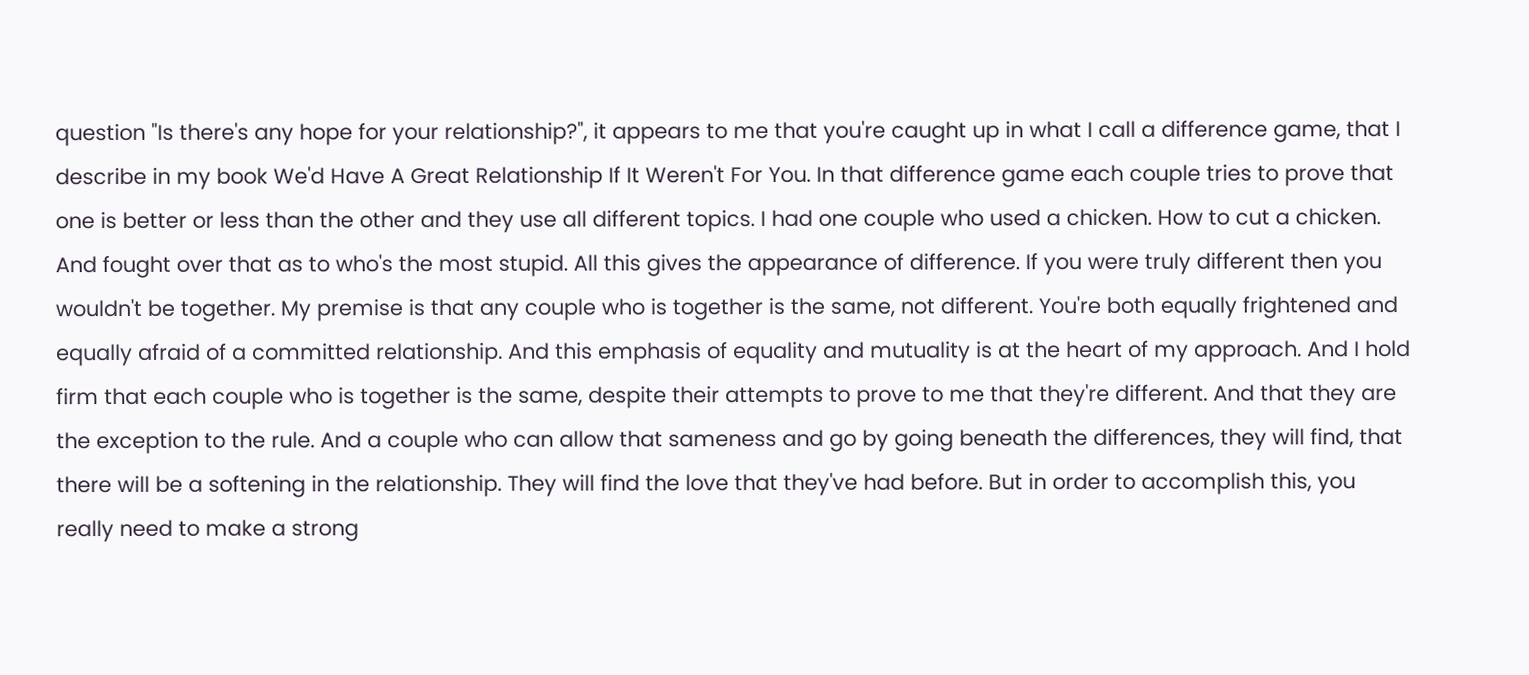question "Is there's any hope for your relationship?", it appears to me that you're caught up in what I call a difference game, that I describe in my book We'd Have A Great Relationship If It Weren't For You. In that difference game each couple tries to prove that one is better or less than the other and they use all different topics. I had one couple who used a chicken. How to cut a chicken. And fought over that as to who's the most stupid. All this gives the appearance of difference. If you were truly different then you wouldn't be together. My premise is that any couple who is together is the same, not different. You're both equally frightened and equally afraid of a committed relationship. And this emphasis of equality and mutuality is at the heart of my approach. And I hold firm that each couple who is together is the same, despite their attempts to prove to me that they're different. And that they are the exception to the rule. And a couple who can allow that sameness and go by going beneath the differences, they will find, that there will be a softening in the relationship. They will find the love that they've had before. But in order to accomplish this, you really need to make a strong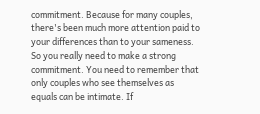commitment. Because for many couples, there's been much more attention paid to your differences than to your sameness. So you really need to make a strong commitment. You need to remember that only couples who see themselves as equals can be intimate. If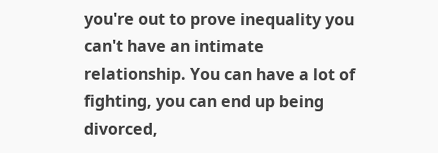you're out to prove inequality you can't have an intimate relationship. You can have a lot of fighting, you can end up being divorced,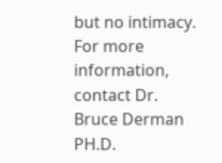but no intimacy. For more information, contact Dr. Bruce Derman PH.D.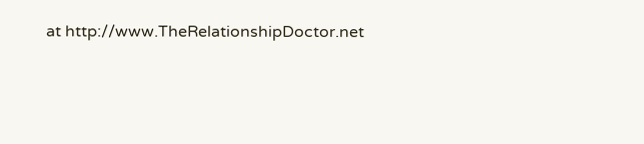at http://www.TheRelationshipDoctor.net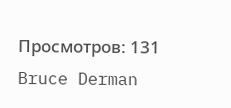Просмотров: 131 Bruce Derman